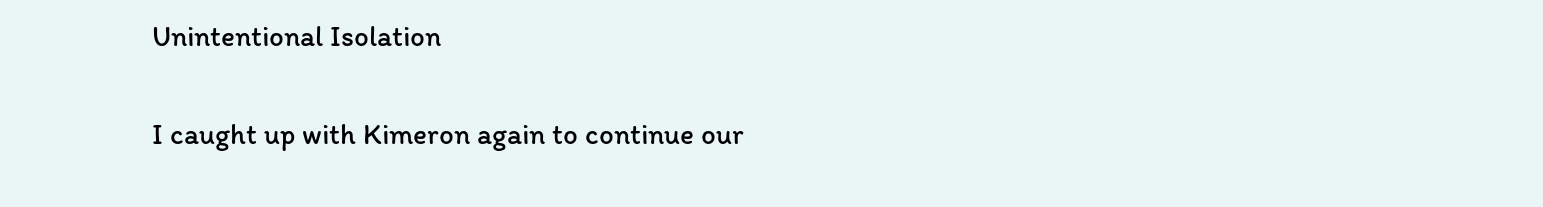Unintentional Isolation

I caught up with Kimeron again to continue our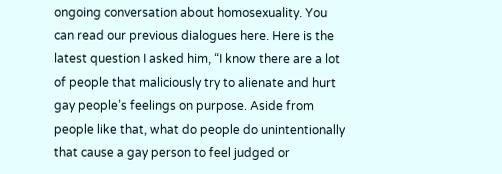ongoing conversation about homosexuality. You can read our previous dialogues here. Here is the latest question I asked him, “I know there are a lot of people that maliciously try to alienate and hurt gay people’s feelings on purpose. Aside from people like that, what do people do unintentionally that cause a gay person to feel judged or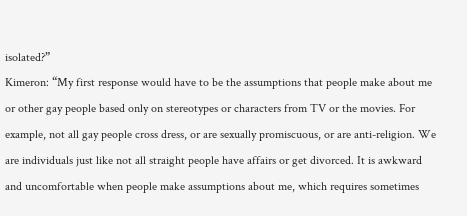isolated?”
Kimeron: “My first response would have to be the assumptions that people make about me or other gay people based only on stereotypes or characters from TV or the movies. For example, not all gay people cross dress, or are sexually promiscuous, or are anti-religion. We are individuals just like not all straight people have affairs or get divorced. It is awkward and uncomfortable when people make assumptions about me, which requires sometimes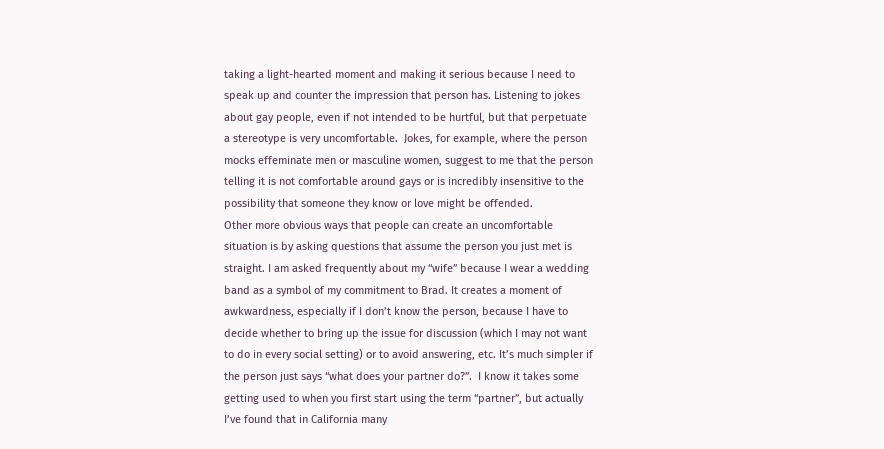taking a light-hearted moment and making it serious because I need to speak up and counter the impression that person has. Listening to jokes about gay people, even if not intended to be hurtful, but that perpetuate a stereotype is very uncomfortable.  Jokes, for example, where the person mocks effeminate men or masculine women, suggest to me that the person telling it is not comfortable around gays or is incredibly insensitive to the possibility that someone they know or love might be offended.
Other more obvious ways that people can create an uncomfortable situation is by asking questions that assume the person you just met is straight. I am asked frequently about my “wife” because I wear a wedding band as a symbol of my commitment to Brad. It creates a moment of awkwardness, especially if I don’t know the person, because I have to decide whether to bring up the issue for discussion (which I may not want to do in every social setting) or to avoid answering, etc. It’s much simpler if the person just says “what does your partner do?”.  I know it takes some getting used to when you first start using the term “partner”, but actually I’ve found that in California many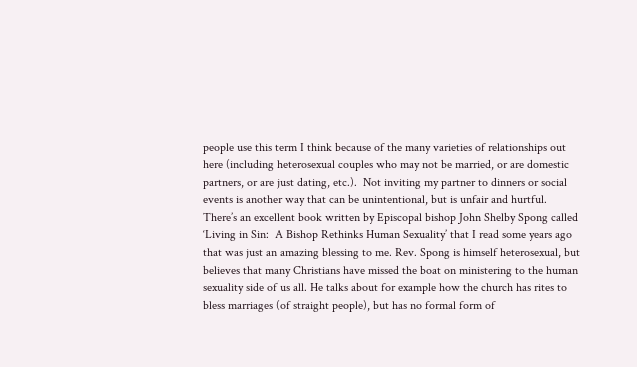people use this term I think because of the many varieties of relationships out here (including heterosexual couples who may not be married, or are domestic partners, or are just dating, etc.).  Not inviting my partner to dinners or social events is another way that can be unintentional, but is unfair and hurtful.
There’s an excellent book written by Episcopal bishop John Shelby Spong called ‘Living in Sin:  A Bishop Rethinks Human Sexuality’ that I read some years ago that was just an amazing blessing to me. Rev. Spong is himself heterosexual, but believes that many Christians have missed the boat on ministering to the human sexuality side of us all. He talks about for example how the church has rites to bless marriages (of straight people), but has no formal form of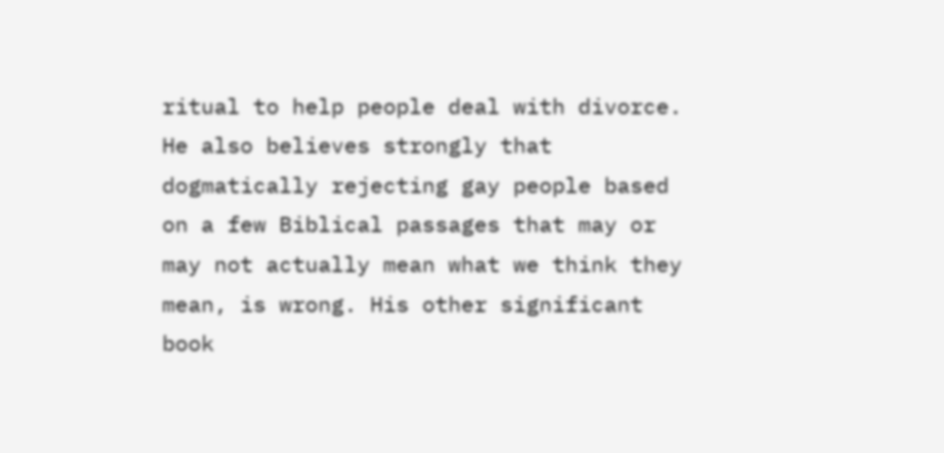ritual to help people deal with divorce. He also believes strongly that dogmatically rejecting gay people based on a few Biblical passages that may or may not actually mean what we think they mean, is wrong. His other significant book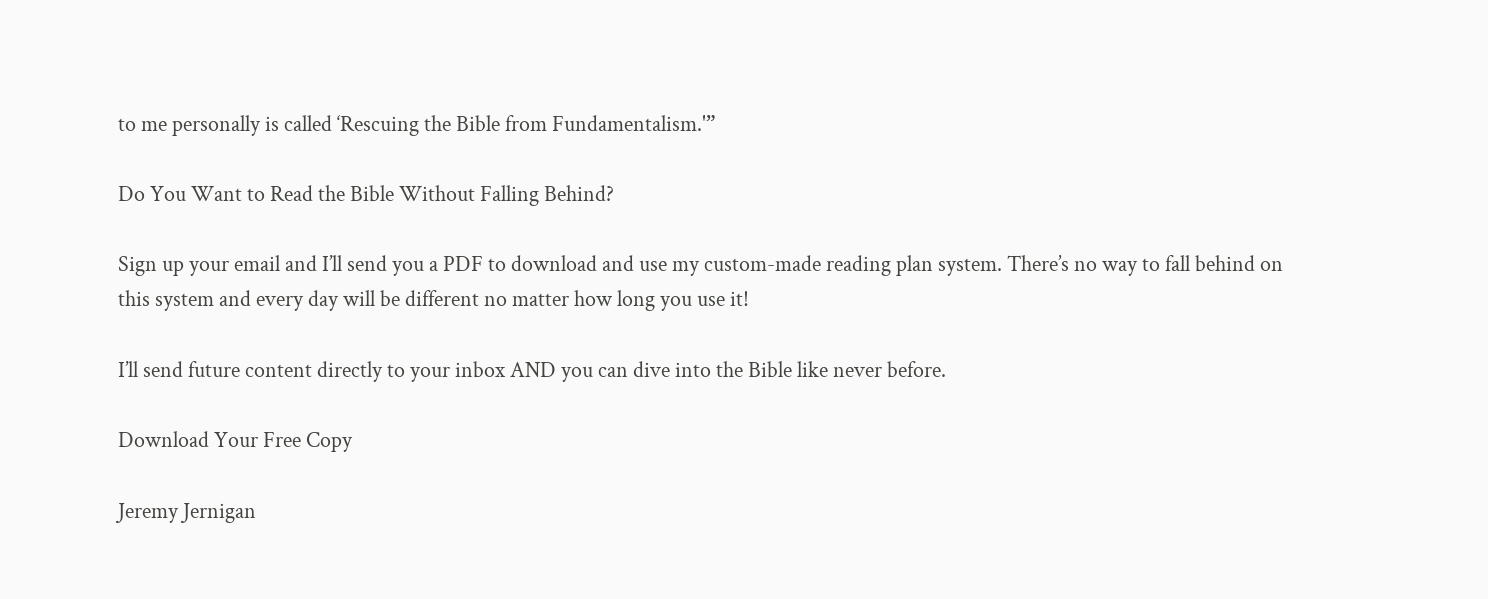to me personally is called ‘Rescuing the Bible from Fundamentalism.'”

Do You Want to Read the Bible Without Falling Behind?

Sign up your email and I’ll send you a PDF to download and use my custom-made reading plan system. There’s no way to fall behind on this system and every day will be different no matter how long you use it!

I’ll send future content directly to your inbox AND you can dive into the Bible like never before.

Download Your Free Copy

Jeremy Jernigan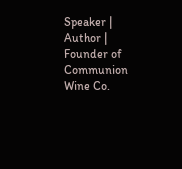Speaker | Author | Founder of Communion Wine Co.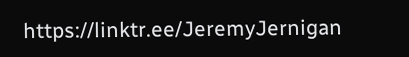https://linktr.ee/JeremyJernigan